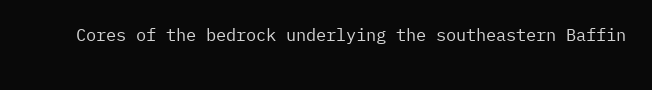Cores of the bedrock underlying the southeastern Baffin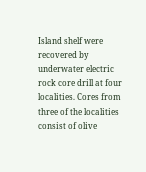Island shelf were recovered by underwater electric rock core drill at four localities. Cores from three of the localities consist of olive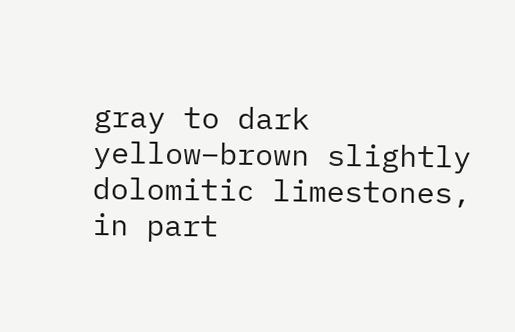gray to dark yellow–brown slightly dolomitic limestones, in part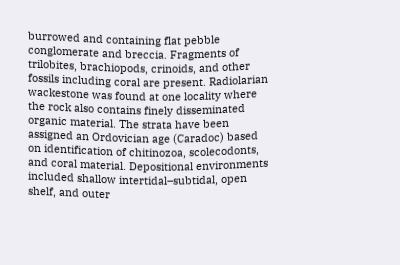burrowed and containing flat pebble conglomerate and breccia. Fragments of trilobites, brachiopods, crinoids, and other fossils including coral are present. Radiolarian wackestone was found at one locality where the rock also contains finely disseminated organic material. The strata have been assigned an Ordovician age (Caradoc) based on identification of chitinozoa, scolecodonts, and coral material. Depositional environments included shallow intertidal–subtidal, open shelf, and outer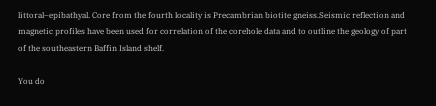littoral–epibathyal. Core from the fourth locality is Precambrian biotite gneiss.Seismic reflection and magnetic profiles have been used for correlation of the corehole data and to outline the geology of part of the southeastern Baffin Island shelf.

You do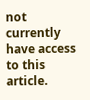not currently have access to this article.